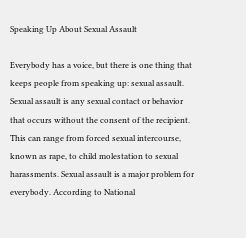Speaking Up About Sexual Assault

Everybody has a voice, but there is one thing that keeps people from speaking up: sexual assault. Sexual assault is any sexual contact or behavior that occurs without the consent of the recipient. This can range from forced sexual intercourse, known as rape, to child molestation to sexual harassments. Sexual assault is a major problem for everybody. According to National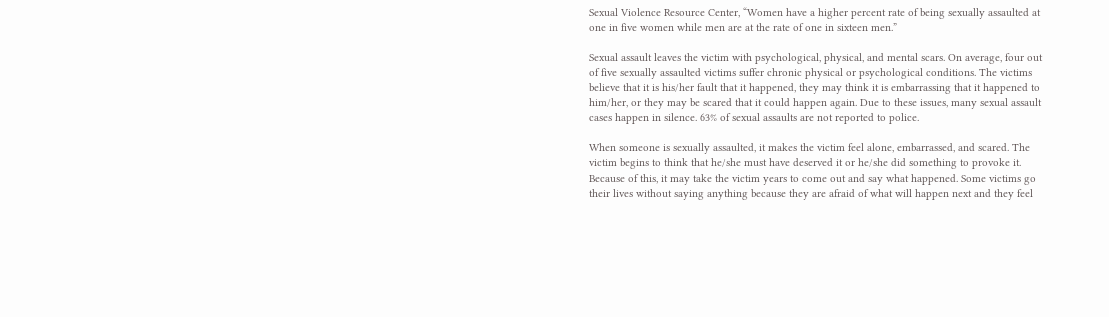Sexual Violence Resource Center, “Women have a higher percent rate of being sexually assaulted at one in five women while men are at the rate of one in sixteen men.”

Sexual assault leaves the victim with psychological, physical, and mental scars. On average, four out of five sexually assaulted victims suffer chronic physical or psychological conditions. The victims believe that it is his/her fault that it happened, they may think it is embarrassing that it happened to him/her, or they may be scared that it could happen again. Due to these issues, many sexual assault cases happen in silence. 63% of sexual assaults are not reported to police.

When someone is sexually assaulted, it makes the victim feel alone, embarrassed, and scared. The victim begins to think that he/she must have deserved it or he/she did something to provoke it. Because of this, it may take the victim years to come out and say what happened. Some victims go their lives without saying anything because they are afraid of what will happen next and they feel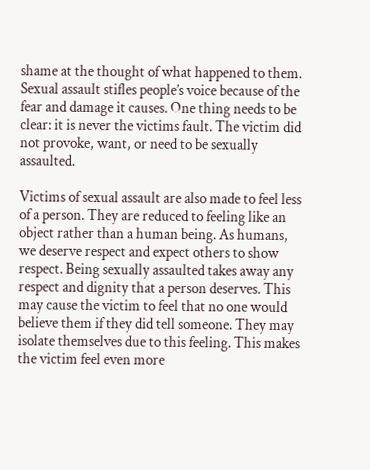shame at the thought of what happened to them. Sexual assault stifles people’s voice because of the fear and damage it causes. One thing needs to be clear: it is never the victims fault. The victim did not provoke, want, or need to be sexually assaulted.

Victims of sexual assault are also made to feel less of a person. They are reduced to feeling like an object rather than a human being. As humans, we deserve respect and expect others to show respect. Being sexually assaulted takes away any respect and dignity that a person deserves. This may cause the victim to feel that no one would believe them if they did tell someone. They may isolate themselves due to this feeling. This makes the victim feel even more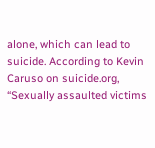alone, which can lead to suicide. According to Kevin Caruso on suicide.org, “Sexually assaulted victims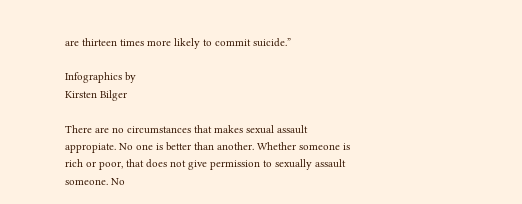are thirteen times more likely to commit suicide.”

Infographics by
Kirsten Bilger

There are no circumstances that makes sexual assault appropiate. No one is better than another. Whether someone is rich or poor, that does not give permission to sexually assault someone. No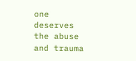one deserves the abuse and trauma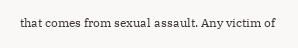that comes from sexual assault. Any victim of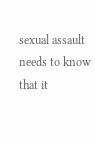sexual assault needs to know that it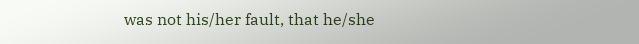was not his/her fault, that he/she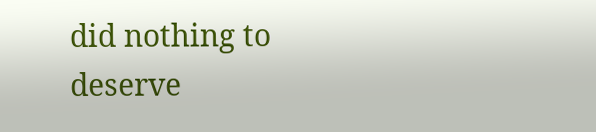did nothing to deserve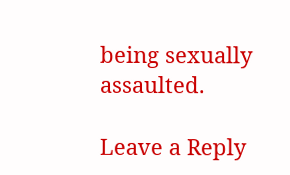being sexually assaulted.

Leave a Reply